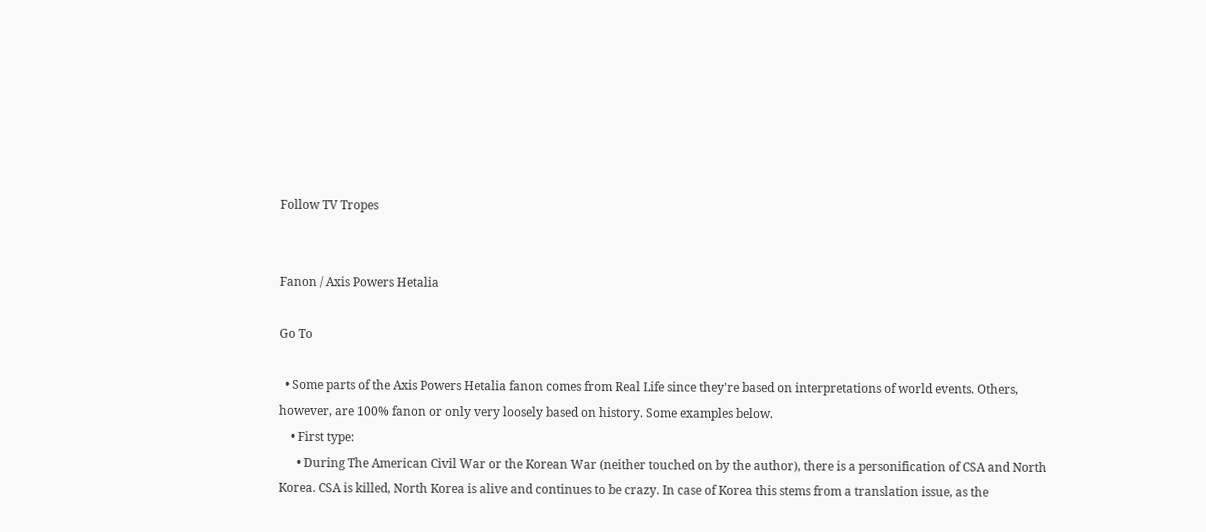Follow TV Tropes


Fanon / Axis Powers Hetalia

Go To

  • Some parts of the Axis Powers Hetalia fanon comes from Real Life since they're based on interpretations of world events. Others, however, are 100% fanon or only very loosely based on history. Some examples below.
    • First type:
      • During The American Civil War or the Korean War (neither touched on by the author), there is a personification of CSA and North Korea. CSA is killed, North Korea is alive and continues to be crazy. In case of Korea this stems from a translation issue, as the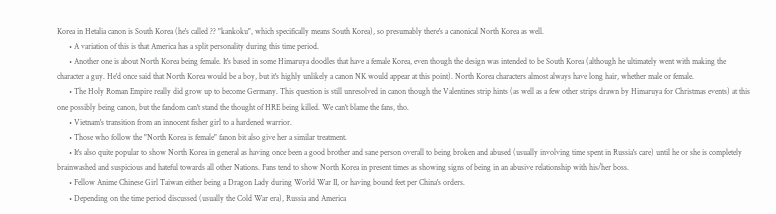Korea in Hetalia canon is South Korea (he's called ?? "kankoku", which specifically means South Korea), so presumably there's a canonical North Korea as well.
      • A variation of this is that America has a split personality during this time period.
      • Another one is about North Korea being female. It's based in some Himaruya doodles that have a female Korea, even though the design was intended to be South Korea (although he ultimately went with making the character a guy. He'd once said that North Korea would be a boy, but it's highly unlikely a canon NK would appear at this point). North Korea characters almost always have long hair, whether male or female.
      • The Holy Roman Empire really did grow up to become Germany. This question is still unresolved in canon though the Valentines strip hints (as well as a few other strips drawn by Himaruya for Christmas events) at this one possibly being canon, but the fandom can't stand the thought of HRE being killed. We can't blame the fans, tho.
      • Vietnam's transition from an innocent fisher girl to a hardened warrior.
      • Those who follow the "North Korea is female" fanon bit also give her a similar treatment.
      • It's also quite popular to show North Korea in general as having once been a good brother and sane person overall to being broken and abused (usually involving time spent in Russia's care) until he or she is completely brainwashed and suspicious and hateful towards all other Nations. Fans tend to show North Korea in present times as showing signs of being in an abusive relationship with his/her boss.
      • Fellow Anime Chinese Girl Taiwan either being a Dragon Lady during World War II, or having bound feet per China's orders.
      • Depending on the time period discussed (usually the Cold War era), Russia and America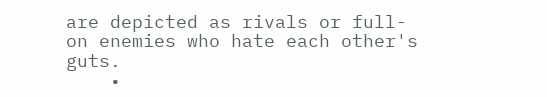are depicted as rivals or full-on enemies who hate each other's guts.
    •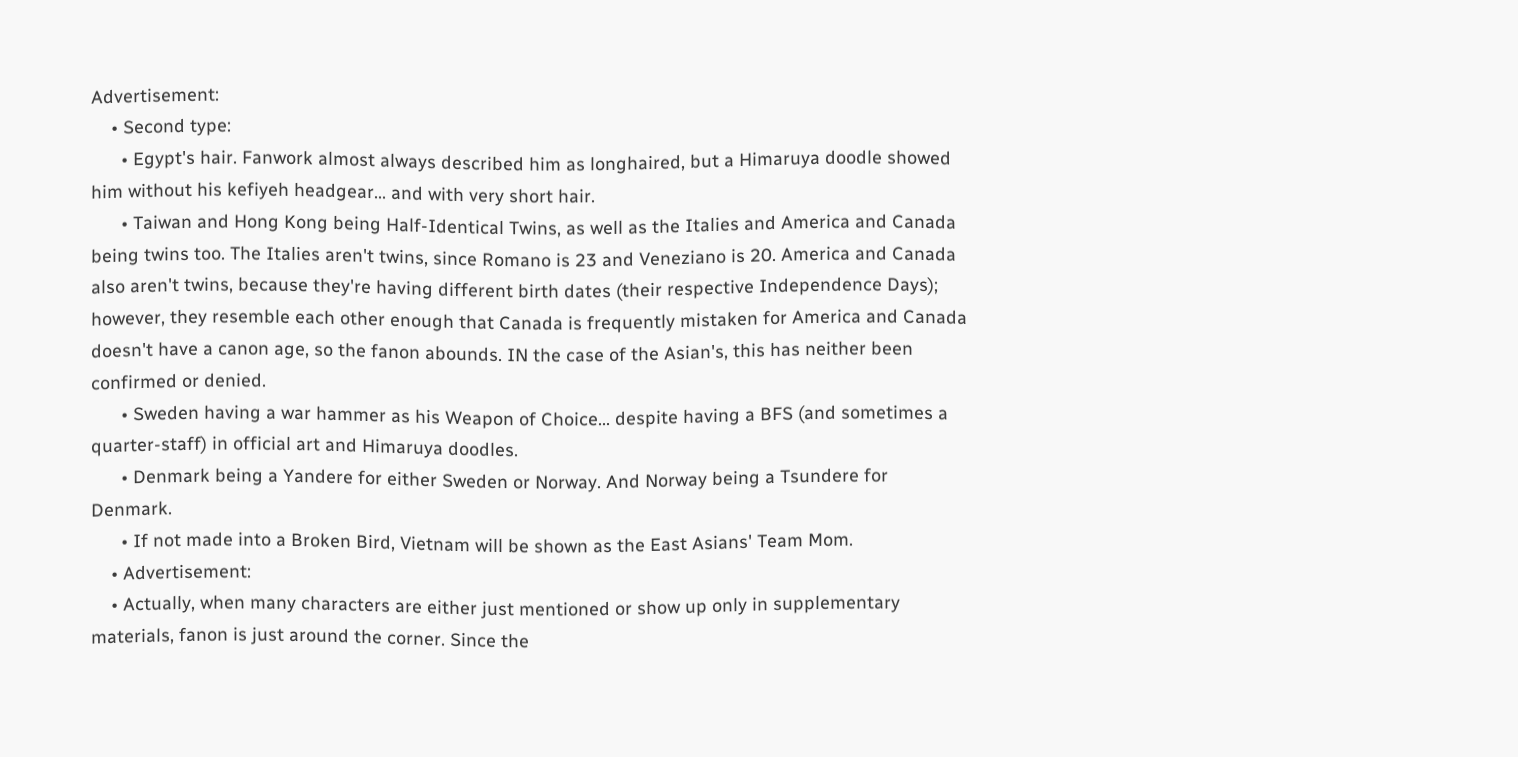Advertisement:
    • Second type:
      • Egypt's hair. Fanwork almost always described him as longhaired, but a Himaruya doodle showed him without his kefiyeh headgear... and with very short hair.
      • Taiwan and Hong Kong being Half-Identical Twins, as well as the Italies and America and Canada being twins too. The Italies aren't twins, since Romano is 23 and Veneziano is 20. America and Canada also aren't twins, because they're having different birth dates (their respective Independence Days); however, they resemble each other enough that Canada is frequently mistaken for America and Canada doesn't have a canon age, so the fanon abounds. IN the case of the Asian's, this has neither been confirmed or denied.
      • Sweden having a war hammer as his Weapon of Choice... despite having a BFS (and sometimes a quarter-staff) in official art and Himaruya doodles.
      • Denmark being a Yandere for either Sweden or Norway. And Norway being a Tsundere for Denmark.
      • If not made into a Broken Bird, Vietnam will be shown as the East Asians' Team Mom.
    • Advertisement:
    • Actually, when many characters are either just mentioned or show up only in supplementary materials, fanon is just around the corner. Since the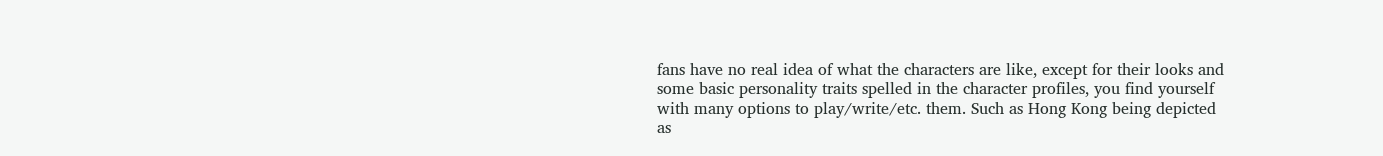fans have no real idea of what the characters are like, except for their looks and some basic personality traits spelled in the character profiles, you find yourself with many options to play/write/etc. them. Such as Hong Kong being depicted as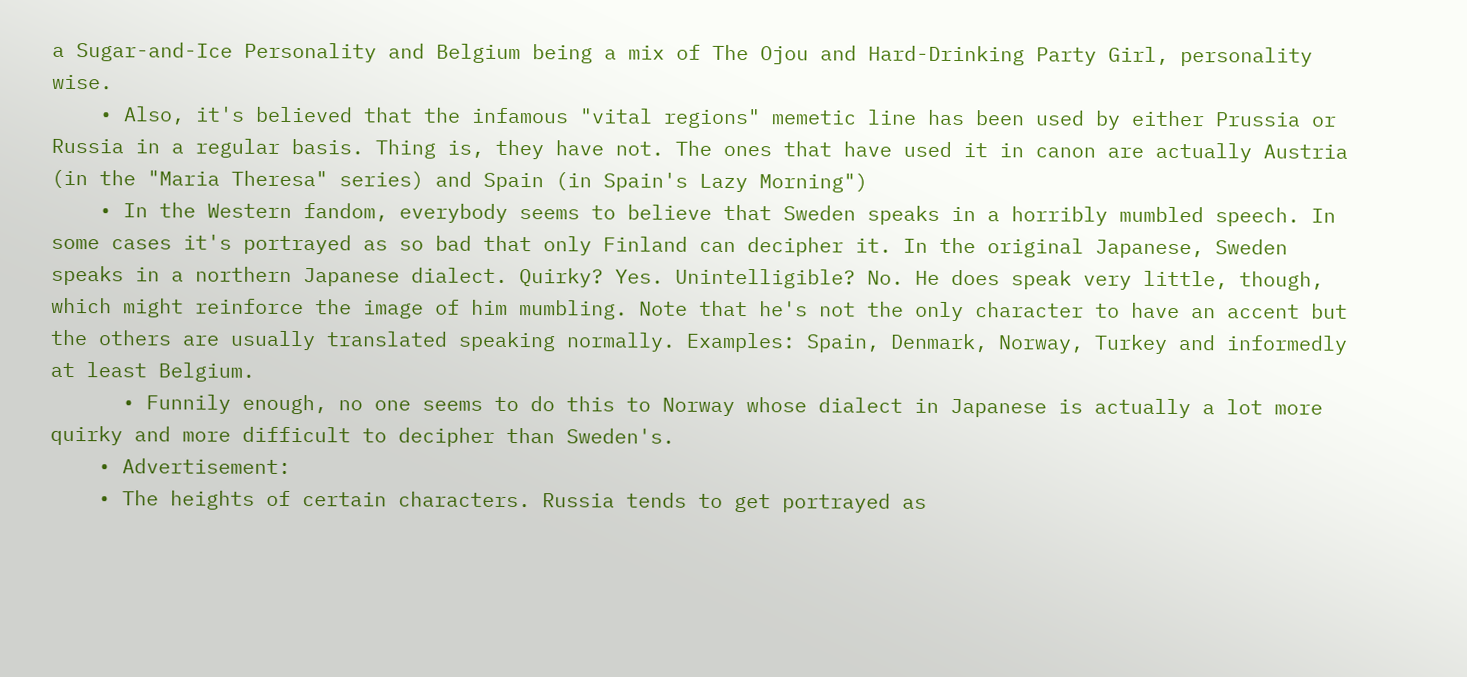a Sugar-and-Ice Personality and Belgium being a mix of The Ojou and Hard-Drinking Party Girl, personality wise.
    • Also, it's believed that the infamous "vital regions" memetic line has been used by either Prussia or Russia in a regular basis. Thing is, they have not. The ones that have used it in canon are actually Austria (in the "Maria Theresa" series) and Spain (in Spain's Lazy Morning")
    • In the Western fandom, everybody seems to believe that Sweden speaks in a horribly mumbled speech. In some cases it's portrayed as so bad that only Finland can decipher it. In the original Japanese, Sweden speaks in a northern Japanese dialect. Quirky? Yes. Unintelligible? No. He does speak very little, though, which might reinforce the image of him mumbling. Note that he's not the only character to have an accent but the others are usually translated speaking normally. Examples: Spain, Denmark, Norway, Turkey and informedly at least Belgium.
      • Funnily enough, no one seems to do this to Norway whose dialect in Japanese is actually a lot more quirky and more difficult to decipher than Sweden's.
    • Advertisement:
    • The heights of certain characters. Russia tends to get portrayed as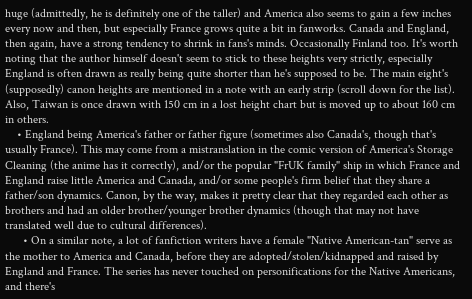huge (admittedly, he is definitely one of the taller) and America also seems to gain a few inches every now and then, but especially France grows quite a bit in fanworks. Canada and England, then again, have a strong tendency to shrink in fans's minds. Occasionally Finland too. It's worth noting that the author himself doesn't seem to stick to these heights very strictly, especially England is often drawn as really being quite shorter than he's supposed to be. The main eight's (supposedly) canon heights are mentioned in a note with an early strip (scroll down for the list). Also, Taiwan is once drawn with 150 cm in a lost height chart but is moved up to about 160 cm in others.
    • England being America's father or father figure (sometimes also Canada's, though that's usually France). This may come from a mistranslation in the comic version of America's Storage Cleaning (the anime has it correctly), and/or the popular "FrUK family" ship in which France and England raise little America and Canada, and/or some people's firm belief that they share a father/son dynamics. Canon, by the way, makes it pretty clear that they regarded each other as brothers and had an older brother/younger brother dynamics (though that may not have translated well due to cultural differences).
      • On a similar note, a lot of fanfiction writers have a female "Native American-tan" serve as the mother to America and Canada, before they are adopted/stolen/kidnapped and raised by England and France. The series has never touched on personifications for the Native Americans, and there's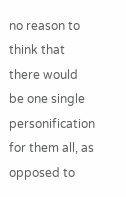no reason to think that there would be one single personification for them all, as opposed to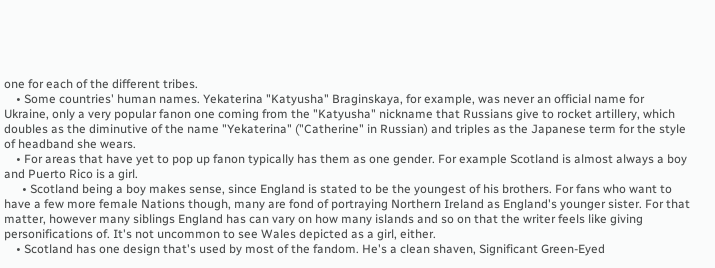one for each of the different tribes.
    • Some countries' human names. Yekaterina "Katyusha" Braginskaya, for example, was never an official name for Ukraine, only a very popular fanon one coming from the "Katyusha" nickname that Russians give to rocket artillery, which doubles as the diminutive of the name "Yekaterina" ("Catherine" in Russian) and triples as the Japanese term for the style of headband she wears.
    • For areas that have yet to pop up fanon typically has them as one gender. For example Scotland is almost always a boy and Puerto Rico is a girl.
      • Scotland being a boy makes sense, since England is stated to be the youngest of his brothers. For fans who want to have a few more female Nations though, many are fond of portraying Northern Ireland as England's younger sister. For that matter, however many siblings England has can vary on how many islands and so on that the writer feels like giving personifications of. It's not uncommon to see Wales depicted as a girl, either.
    • Scotland has one design that's used by most of the fandom. He's a clean shaven, Significant Green-Eyed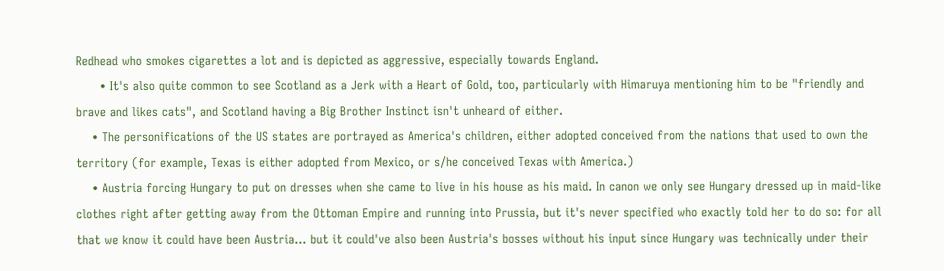Redhead who smokes cigarettes a lot and is depicted as aggressive, especially towards England.
      • It's also quite common to see Scotland as a Jerk with a Heart of Gold, too, particularly with Himaruya mentioning him to be "friendly and brave and likes cats", and Scotland having a Big Brother Instinct isn't unheard of either.
    • The personifications of the US states are portrayed as America's children, either adopted conceived from the nations that used to own the territory (for example, Texas is either adopted from Mexico, or s/he conceived Texas with America.)
    • Austria forcing Hungary to put on dresses when she came to live in his house as his maid. In canon we only see Hungary dressed up in maid-like clothes right after getting away from the Ottoman Empire and running into Prussia, but it's never specified who exactly told her to do so: for all that we know it could have been Austria... but it could've also been Austria's bosses without his input since Hungary was technically under their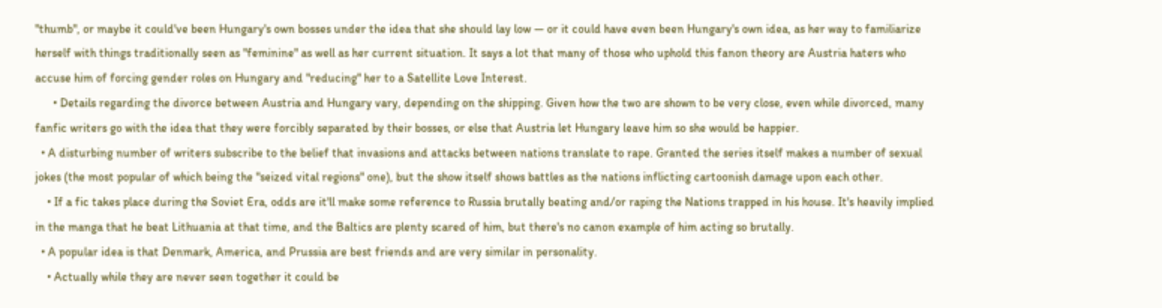"thumb", or maybe it could've been Hungary's own bosses under the idea that she should lay low — or it could have even been Hungary's own idea, as her way to familiarize herself with things traditionally seen as "feminine" as well as her current situation. It says a lot that many of those who uphold this fanon theory are Austria haters who accuse him of forcing gender roles on Hungary and "reducing" her to a Satellite Love Interest.
      • Details regarding the divorce between Austria and Hungary vary, depending on the shipping. Given how the two are shown to be very close, even while divorced, many fanfic writers go with the idea that they were forcibly separated by their bosses, or else that Austria let Hungary leave him so she would be happier.
  • A disturbing number of writers subscribe to the belief that invasions and attacks between nations translate to rape. Granted the series itself makes a number of sexual jokes (the most popular of which being the "seized vital regions" one), but the show itself shows battles as the nations inflicting cartoonish damage upon each other.
    • If a fic takes place during the Soviet Era, odds are it'll make some reference to Russia brutally beating and/or raping the Nations trapped in his house. It's heavily implied in the manga that he beat Lithuania at that time, and the Baltics are plenty scared of him, but there's no canon example of him acting so brutally.
  • A popular idea is that Denmark, America, and Prussia are best friends and are very similar in personality.
    • Actually while they are never seen together it could be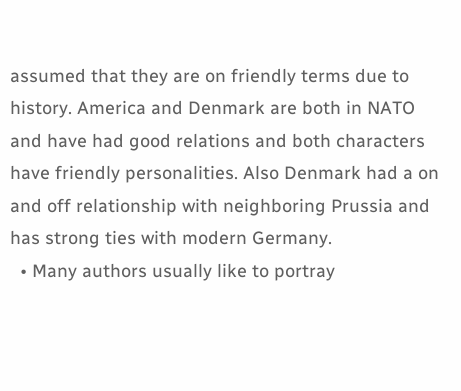assumed that they are on friendly terms due to history. America and Denmark are both in NATO and have had good relations and both characters have friendly personalities. Also Denmark had a on and off relationship with neighboring Prussia and has strong ties with modern Germany.
  • Many authors usually like to portray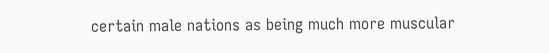certain male nations as being much more muscular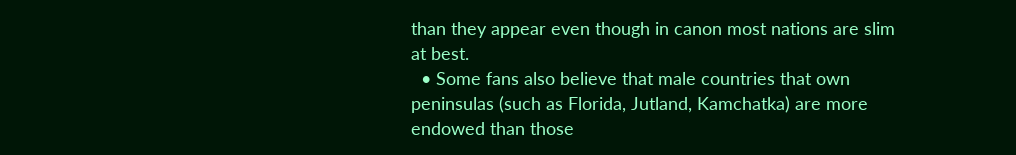than they appear even though in canon most nations are slim at best.
  • Some fans also believe that male countries that own peninsulas (such as Florida, Jutland, Kamchatka) are more endowed than those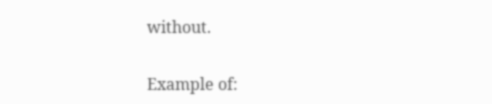without.

Example of: